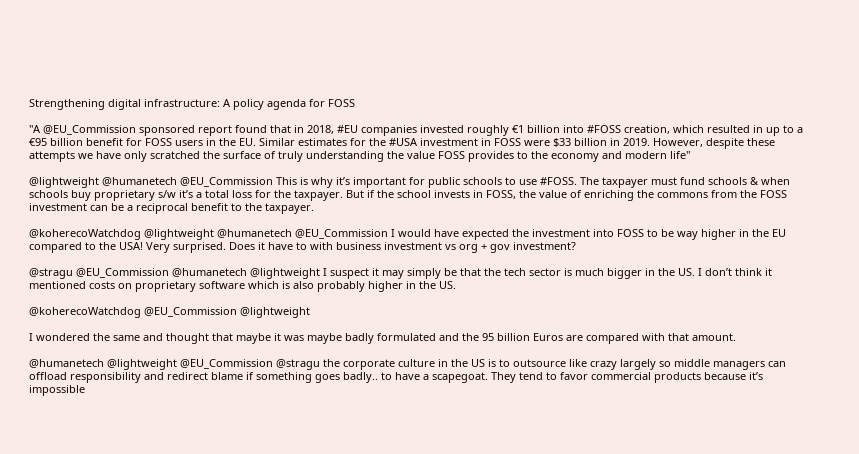Strengthening digital infrastructure: A policy agenda for FOSS

"A @EU_Commission sponsored report found that in 2018, #EU companies invested roughly €1 billion into #FOSS creation, which resulted in up to a €95 billion benefit for FOSS users in the EU. Similar estimates for the #USA investment in FOSS were $33 billion in 2019. However, despite these attempts we have only scratched the surface of truly understanding the value FOSS provides to the economy and modern life"

@lightweight @humanetech @EU_Commission This is why it’s important for public schools to use #FOSS. The taxpayer must fund schools & when schools buy proprietary s/w it’s a total loss for the taxpayer. But if the school invests in FOSS, the value of enriching the commons from the FOSS investment can be a reciprocal benefit to the taxpayer.

@koherecoWatchdog @lightweight @humanetech @EU_Commission I would have expected the investment into FOSS to be way higher in the EU compared to the USA! Very surprised. Does it have to with business investment vs org + gov investment?

@stragu @EU_Commission @humanetech @lightweight I suspect it may simply be that the tech sector is much bigger in the US. I don’t think it mentioned costs on proprietary software which is also probably higher in the US.

@koherecoWatchdog @EU_Commission @lightweight

I wondered the same and thought that maybe it was maybe badly formulated and the 95 billion Euros are compared with that amount.

@humanetech @lightweight @EU_Commission @stragu the corporate culture in the US is to outsource like crazy largely so middle managers can offload responsibility and redirect blame if something goes badly.. to have a scapegoat. They tend to favor commercial products because it’s impossible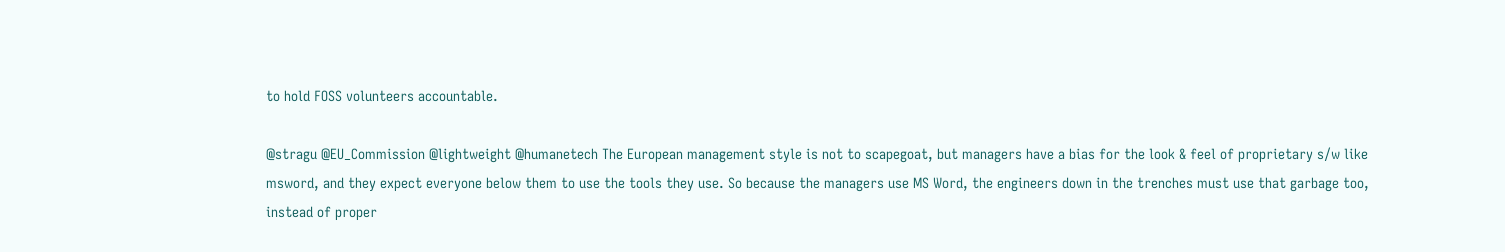to hold FOSS volunteers accountable.

@stragu @EU_Commission @lightweight @humanetech The European management style is not to scapegoat, but managers have a bias for the look & feel of proprietary s/w like msword, and they expect everyone below them to use the tools they use. So because the managers use MS Word, the engineers down in the trenches must use that garbage too, instead of proper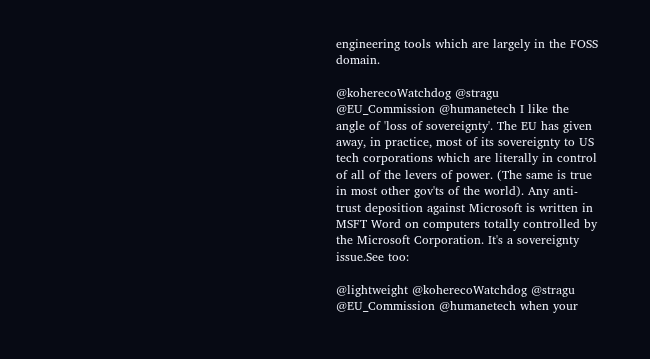engineering tools which are largely in the FOSS domain.

@koherecoWatchdog @stragu @EU_Commission @humanetech I like the angle of 'loss of sovereignty'. The EU has given away, in practice, most of its sovereignty to US tech corporations which are literally in control of all of the levers of power. (The same is true in most other gov'ts of the world). Any anti-trust deposition against Microsoft is written in MSFT Word on computers totally controlled by the Microsoft Corporation. It's a sovereignty issue.See too:

@lightweight @koherecoWatchdog @stragu @EU_Commission @humanetech when your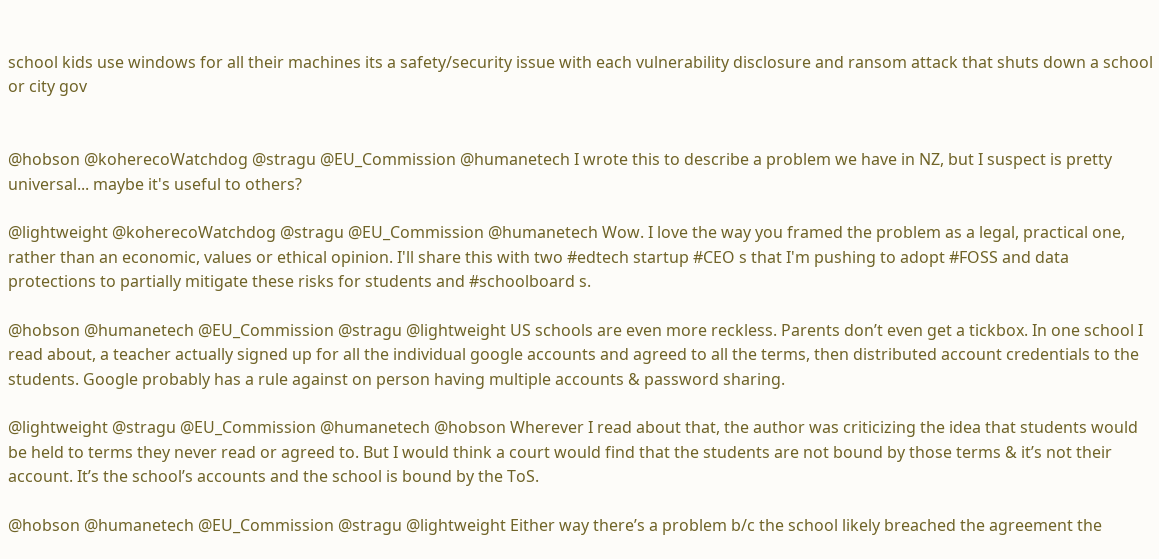school kids use windows for all their machines its a safety/security issue with each vulnerability disclosure and ransom attack that shuts down a school or city gov


@hobson @koherecoWatchdog @stragu @EU_Commission @humanetech I wrote this to describe a problem we have in NZ, but I suspect is pretty universal... maybe it's useful to others?

@lightweight @koherecoWatchdog @stragu @EU_Commission @humanetech Wow. I love the way you framed the problem as a legal, practical one, rather than an economic, values or ethical opinion. I'll share this with two #edtech startup #CEO s that I'm pushing to adopt #FOSS and data protections to partially mitigate these risks for students and #schoolboard s.

@hobson @humanetech @EU_Commission @stragu @lightweight US schools are even more reckless. Parents don’t even get a tickbox. In one school I read about, a teacher actually signed up for all the individual google accounts and agreed to all the terms, then distributed account credentials to the students. Google probably has a rule against on person having multiple accounts & password sharing.

@lightweight @stragu @EU_Commission @humanetech @hobson Wherever I read about that, the author was criticizing the idea that students would be held to terms they never read or agreed to. But I would think a court would find that the students are not bound by those terms & it’s not their account. It’s the school’s accounts and the school is bound by the ToS.

@hobson @humanetech @EU_Commission @stragu @lightweight Either way there’s a problem b/c the school likely breached the agreement the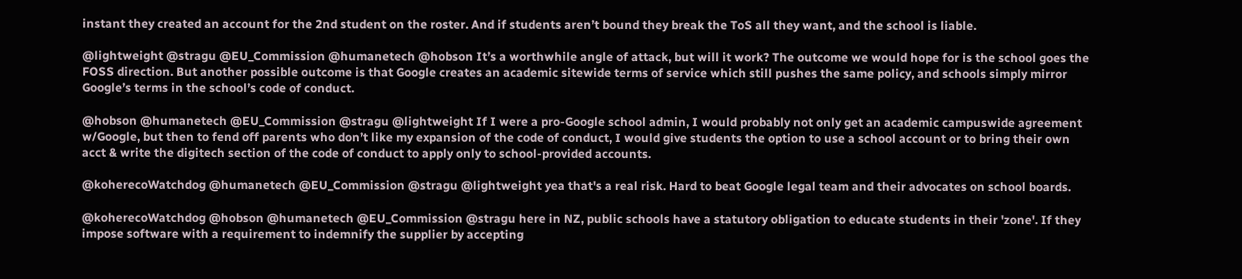instant they created an account for the 2nd student on the roster. And if students aren’t bound they break the ToS all they want, and the school is liable.

@lightweight @stragu @EU_Commission @humanetech @hobson It’s a worthwhile angle of attack, but will it work? The outcome we would hope for is the school goes the FOSS direction. But another possible outcome is that Google creates an academic sitewide terms of service which still pushes the same policy, and schools simply mirror Google’s terms in the school’s code of conduct.

@hobson @humanetech @EU_Commission @stragu @lightweight If I were a pro-Google school admin, I would probably not only get an academic campuswide agreement w/Google, but then to fend off parents who don’t like my expansion of the code of conduct, I would give students the option to use a school account or to bring their own acct & write the digitech section of the code of conduct to apply only to school-provided accounts.

@koherecoWatchdog @humanetech @EU_Commission @stragu @lightweight yea that's a real risk. Hard to beat Google legal team and their advocates on school boards.

@koherecoWatchdog @hobson @humanetech @EU_Commission @stragu here in NZ, public schools have a statutory obligation to educate students in their 'zone'. If they impose software with a requirement to indemnify the supplier by accepting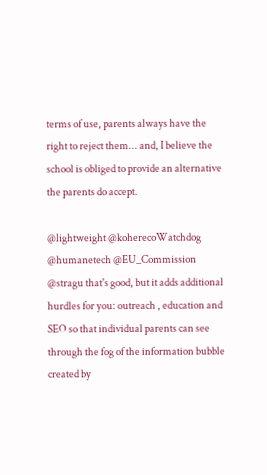terms of use, parents always have the right to reject them... and, I believe the school is obliged to provide an alternative the parents do accept.

@lightweight @koherecoWatchdog @humanetech @EU_Commission @stragu that's good, but it adds additional hurdles for you: outreach , education and SEO so that individual parents can see through the fog of the information bubble created by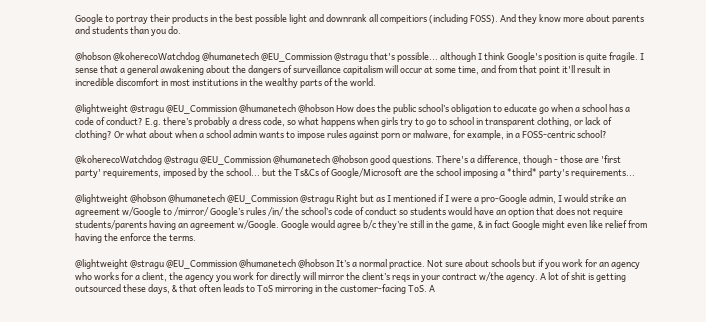Google to portray their products in the best possible light and downrank all compeitiors (including FOSS). And they know more about parents and students than you do.

@hobson @koherecoWatchdog @humanetech @EU_Commission @stragu that's possible... although I think Google's position is quite fragile. I sense that a general awakening about the dangers of surveillance capitalism will occur at some time, and from that point it'll result in incredible discomfort in most institutions in the wealthy parts of the world.

@lightweight @stragu @EU_Commission @humanetech @hobson How does the public school’s obligation to educate go when a school has a code of conduct? E.g. there’s probably a dress code, so what happens when girls try to go to school in transparent clothing, or lack of clothing? Or what about when a school admin wants to impose rules against porn or malware, for example, in a FOSS-centric school?

@koherecoWatchdog @stragu @EU_Commission @humanetech @hobson good questions. There's a difference, though - those are 'first party' requirements, imposed by the school... but the Ts&Cs of Google/Microsoft are the school imposing a *third* party's requirements...

@lightweight @hobson @humanetech @EU_Commission @stragu Right but as I mentioned if I were a pro-Google admin, I would strike an agreement w/Google to /mirror/ Google’s rules /in/ the school’s code of conduct so students would have an option that does not require students/parents having an agreement w/Google. Google would agree b/c they’re still in the game, & in fact Google might even like relief from having the enforce the terms.

@lightweight @stragu @EU_Commission @humanetech @hobson It’s a normal practice. Not sure about schools but if you work for an agency who works for a client, the agency you work for directly will mirror the client’s reqs in your contract w/the agency. A lot of shit is getting outsourced these days, & that often leads to ToS mirroring in the customer-facing ToS. A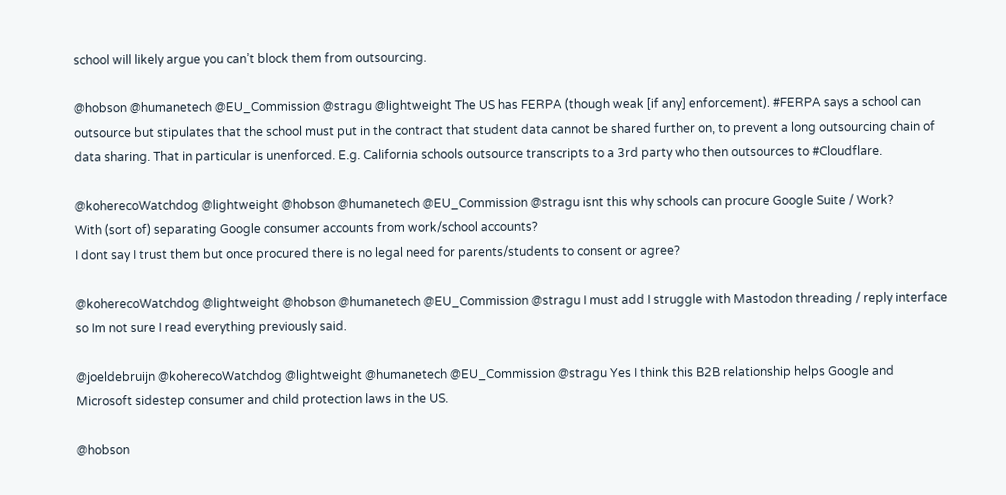school will likely argue you can’t block them from outsourcing.

@hobson @humanetech @EU_Commission @stragu @lightweight The US has FERPA (though weak [if any] enforcement). #FERPA says a school can outsource but stipulates that the school must put in the contract that student data cannot be shared further on, to prevent a long outsourcing chain of data sharing. That in particular is unenforced. E.g. California schools outsource transcripts to a 3rd party who then outsources to #Cloudflare.

@koherecoWatchdog @lightweight @hobson @humanetech @EU_Commission @stragu isnt this why schools can procure Google Suite / Work?
With (sort of) separating Google consumer accounts from work/school accounts?
I dont say I trust them but once procured there is no legal need for parents/students to consent or agree?

@koherecoWatchdog @lightweight @hobson @humanetech @EU_Commission @stragu I must add I struggle with Mastodon threading / reply interface so Im not sure I read everything previously said.

@joeldebruijn @koherecoWatchdog @lightweight @humanetech @EU_Commission @stragu Yes I think this B2B relationship helps Google and Microsoft sidestep consumer and child protection laws in the US.

@hobson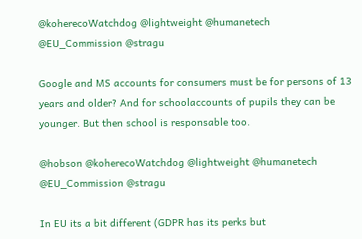@koherecoWatchdog @lightweight @humanetech @EU_Commission @stragu

Google and MS accounts for consumers must be for persons of 13 years and older? And for schoolaccounts of pupils they can be younger. But then school is responsable too.

@hobson @koherecoWatchdog @lightweight @humanetech @EU_Commission @stragu

In EU its a bit different (GDPR has its perks but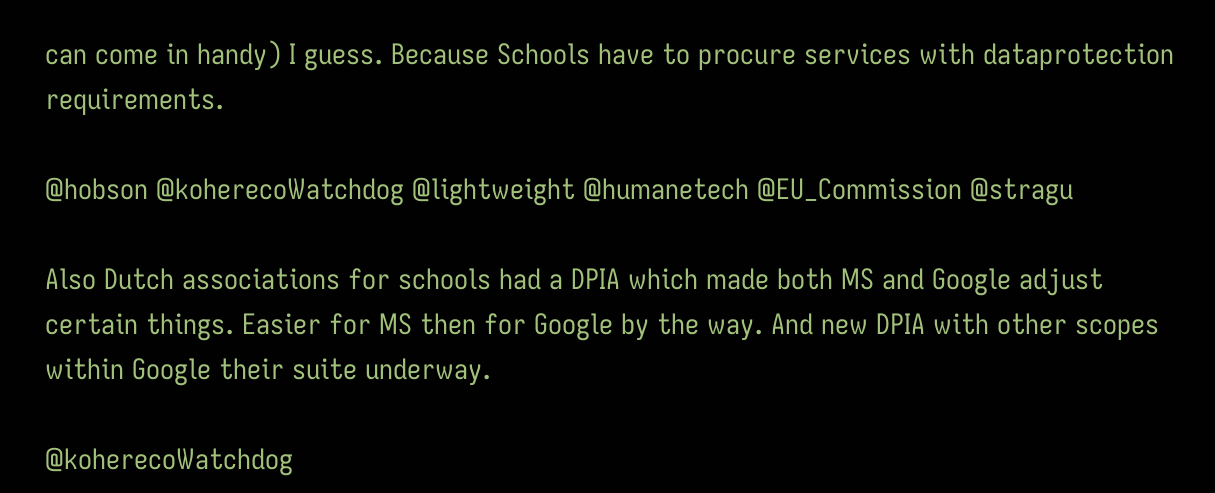can come in handy) I guess. Because Schools have to procure services with dataprotection requirements.

@hobson @koherecoWatchdog @lightweight @humanetech @EU_Commission @stragu

Also Dutch associations for schools had a DPIA which made both MS and Google adjust certain things. Easier for MS then for Google by the way. And new DPIA with other scopes within Google their suite underway.

@koherecoWatchdog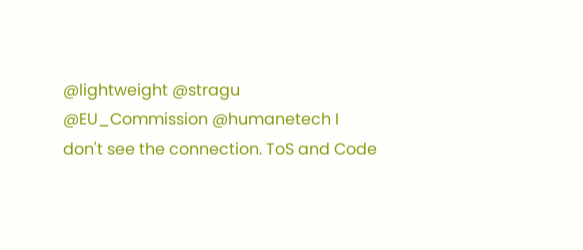@lightweight @stragu @EU_Commission @humanetech I don't see the connection. ToS and Code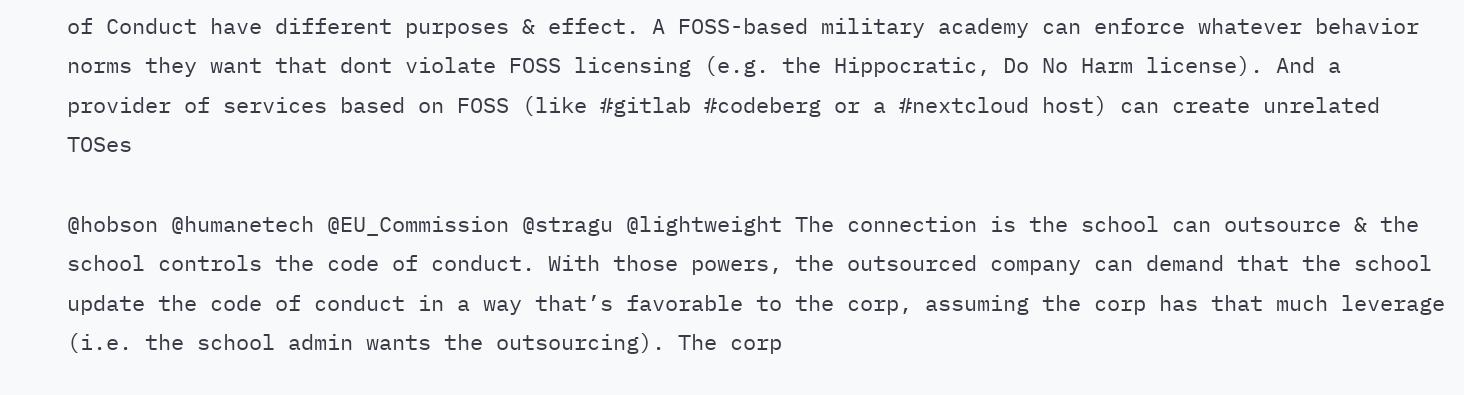of Conduct have different purposes & effect. A FOSS-based military academy can enforce whatever behavior norms they want that dont violate FOSS licensing (e.g. the Hippocratic, Do No Harm license). And a provider of services based on FOSS (like #gitlab #codeberg or a #nextcloud host) can create unrelated TOSes

@hobson @humanetech @EU_Commission @stragu @lightweight The connection is the school can outsource & the school controls the code of conduct. With those powers, the outsourced company can demand that the school update the code of conduct in a way that’s favorable to the corp, assuming the corp has that much leverage (i.e. the school admin wants the outsourcing). The corp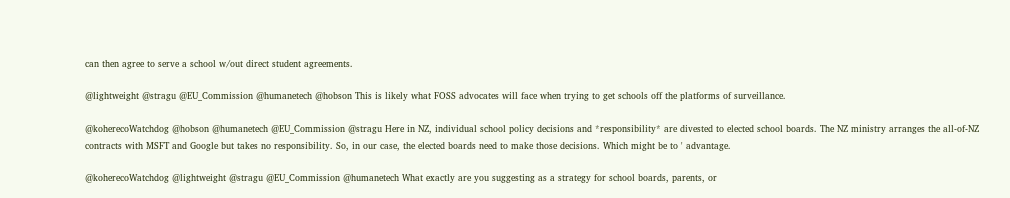can then agree to serve a school w/out direct student agreements.

@lightweight @stragu @EU_Commission @humanetech @hobson This is likely what FOSS advocates will face when trying to get schools off the platforms of surveillance.

@koherecoWatchdog @hobson @humanetech @EU_Commission @stragu Here in NZ, individual school policy decisions and *responsibility* are divested to elected school boards. The NZ ministry arranges the all-of-NZ contracts with MSFT and Google but takes no responsibility. So, in our case, the elected boards need to make those decisions. Which might be to ' advantage.

@koherecoWatchdog @lightweight @stragu @EU_Commission @humanetech What exactly are you suggesting as a strategy for school boards, parents, or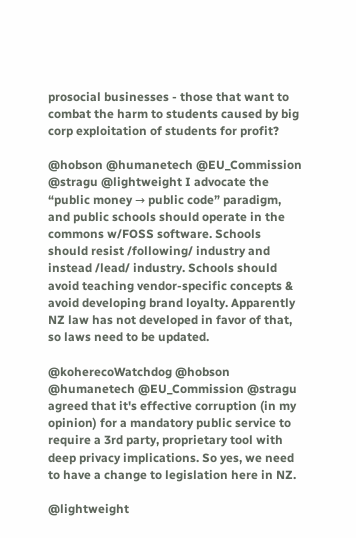prosocial businesses - those that want to combat the harm to students caused by big corp exploitation of students for profit?

@hobson @humanetech @EU_Commission @stragu @lightweight I advocate the “public money → public code” paradigm, and public schools should operate in the commons w/FOSS software. Schools should resist /following/ industry and instead /lead/ industry. Schools should avoid teaching vendor-specific concepts & avoid developing brand loyalty. Apparently NZ law has not developed in favor of that, so laws need to be updated.

@koherecoWatchdog @hobson @humanetech @EU_Commission @stragu agreed that it's effective corruption (in my opinion) for a mandatory public service to require a 3rd party, proprietary tool with deep privacy implications. So yes, we need to have a change to legislation here in NZ.

@lightweight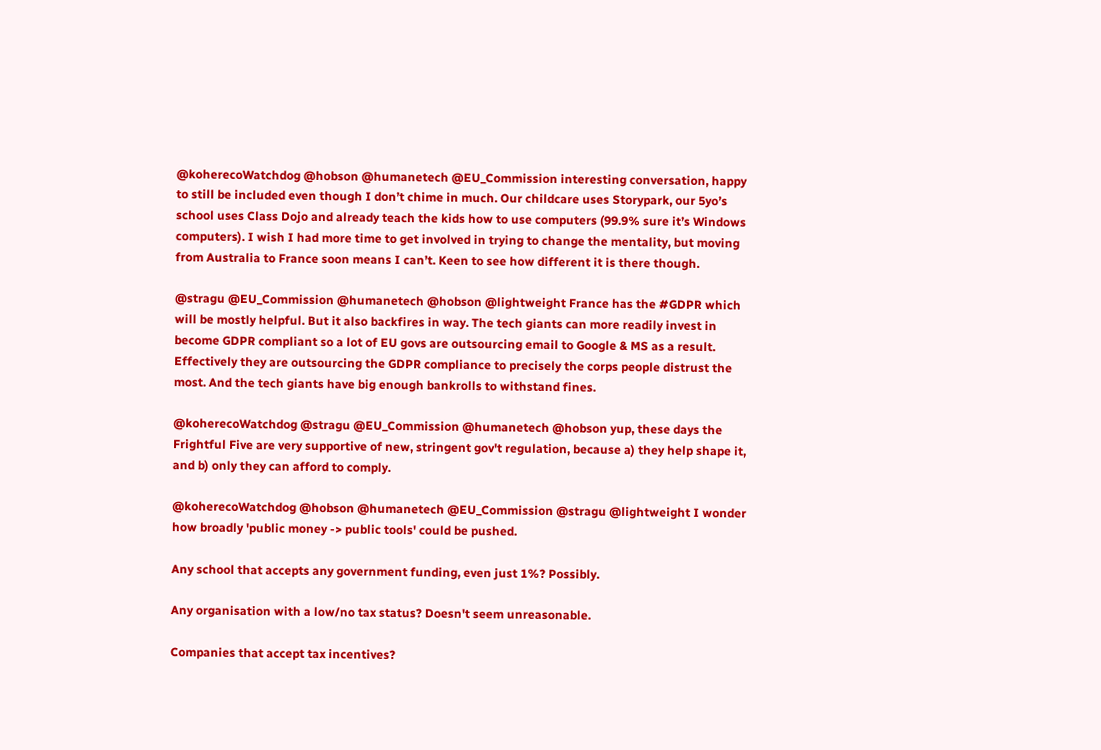@koherecoWatchdog @hobson @humanetech @EU_Commission interesting conversation, happy to still be included even though I don’t chime in much. Our childcare uses Storypark, our 5yo’s school uses Class Dojo and already teach the kids how to use computers (99.9% sure it’s Windows computers). I wish I had more time to get involved in trying to change the mentality, but moving from Australia to France soon means I can’t. Keen to see how different it is there though.

@stragu @EU_Commission @humanetech @hobson @lightweight France has the #GDPR which will be mostly helpful. But it also backfires in way. The tech giants can more readily invest in become GDPR compliant so a lot of EU govs are outsourcing email to Google & MS as a result. Effectively they are outsourcing the GDPR compliance to precisely the corps people distrust the most. And the tech giants have big enough bankrolls to withstand fines.

@koherecoWatchdog @stragu @EU_Commission @humanetech @hobson yup, these days the Frightful Five are very supportive of new, stringent gov't regulation, because a) they help shape it, and b) only they can afford to comply.

@koherecoWatchdog @hobson @humanetech @EU_Commission @stragu @lightweight I wonder how broadly 'public money -> public tools' could be pushed.

Any school that accepts any government funding, even just 1%? Possibly.

Any organisation with a low/no tax status? Doesn't seem unreasonable.

Companies that accept tax incentives?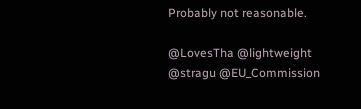Probably not reasonable.

@LovesTha @lightweight @stragu @EU_Commission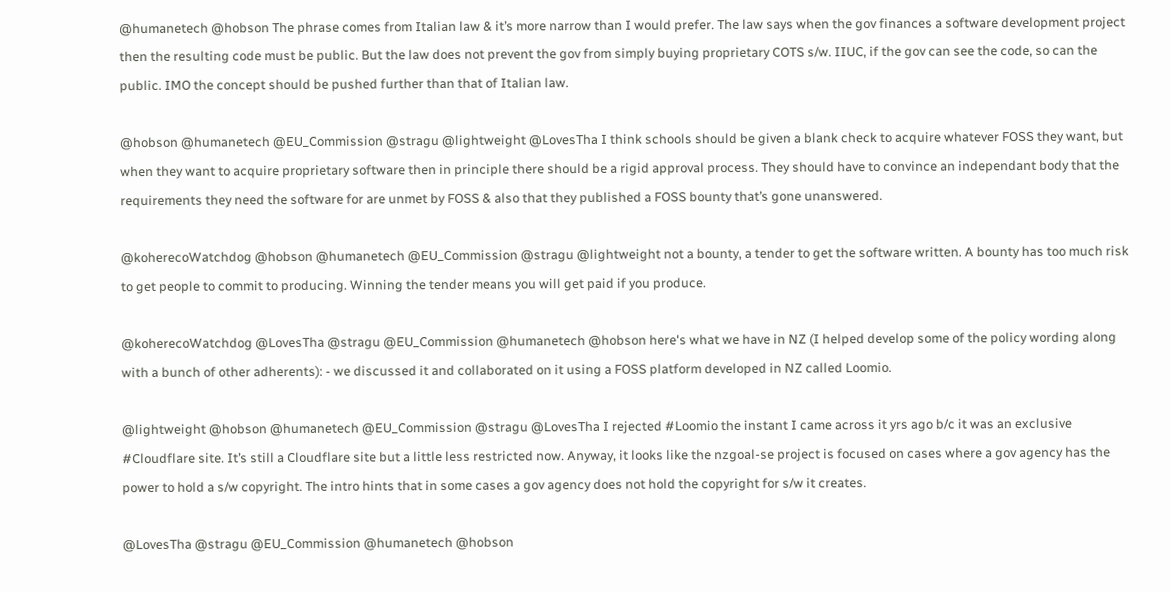@humanetech @hobson The phrase comes from Italian law & it’s more narrow than I would prefer. The law says when the gov finances a software development project then the resulting code must be public. But the law does not prevent the gov from simply buying proprietary COTS s/w. IIUC, if the gov can see the code, so can the public. IMO the concept should be pushed further than that of Italian law.

@hobson @humanetech @EU_Commission @stragu @lightweight @LovesTha I think schools should be given a blank check to acquire whatever FOSS they want, but when they want to acquire proprietary software then in principle there should be a rigid approval process. They should have to convince an independant body that the requirements they need the software for are unmet by FOSS & also that they published a FOSS bounty that’s gone unanswered.

@koherecoWatchdog @hobson @humanetech @EU_Commission @stragu @lightweight not a bounty, a tender to get the software written. A bounty has too much risk to get people to commit to producing. Winning the tender means you will get paid if you produce.

@koherecoWatchdog @LovesTha @stragu @EU_Commission @humanetech @hobson here's what we have in NZ (I helped develop some of the policy wording along with a bunch of other adherents): - we discussed it and collaborated on it using a FOSS platform developed in NZ called Loomio.

@lightweight @hobson @humanetech @EU_Commission @stragu @LovesTha I rejected #Loomio the instant I came across it yrs ago b/c it was an exclusive #Cloudflare site. It’s still a Cloudflare site but a little less restricted now. Anyway, it looks like the nzgoal-se project is focused on cases where a gov agency has the power to hold a s/w copyright. The intro hints that in some cases a gov agency does not hold the copyright for s/w it creates.

@LovesTha @stragu @EU_Commission @humanetech @hobson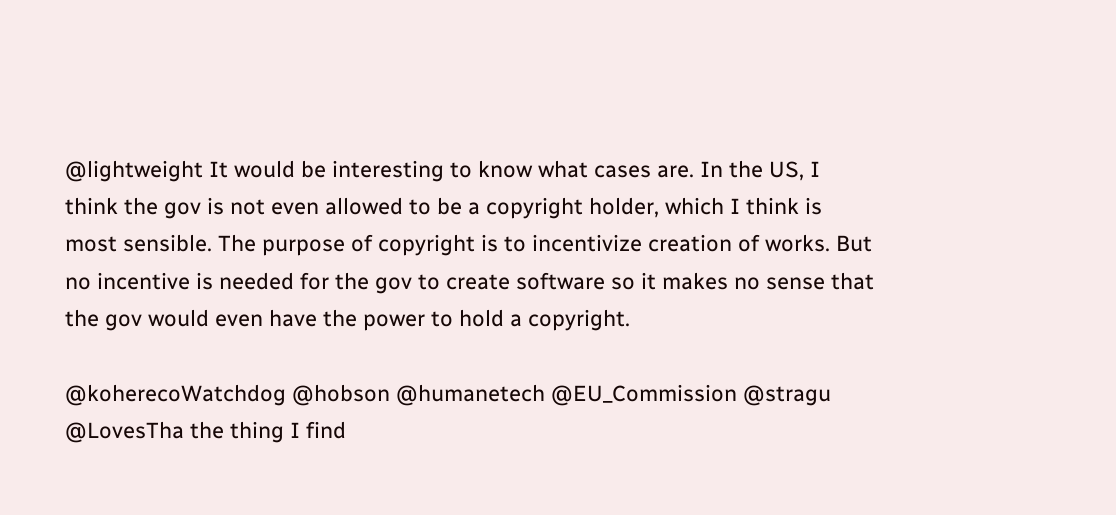@lightweight It would be interesting to know what cases are. In the US, I think the gov is not even allowed to be a copyright holder, which I think is most sensible. The purpose of copyright is to incentivize creation of works. But no incentive is needed for the gov to create software so it makes no sense that the gov would even have the power to hold a copyright.

@koherecoWatchdog @hobson @humanetech @EU_Commission @stragu @LovesTha the thing I find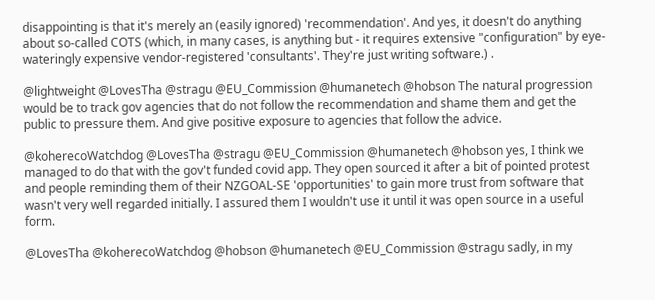disappointing is that it's merely an (easily ignored) 'recommendation'. And yes, it doesn't do anything about so-called COTS (which, in many cases, is anything but - it requires extensive "configuration" by eye-wateringly expensive vendor-registered 'consultants'. They're just writing software.) .

@lightweight @LovesTha @stragu @EU_Commission @humanetech @hobson The natural progression would be to track gov agencies that do not follow the recommendation and shame them and get the public to pressure them. And give positive exposure to agencies that follow the advice.

@koherecoWatchdog @LovesTha @stragu @EU_Commission @humanetech @hobson yes, I think we managed to do that with the gov't funded covid app. They open sourced it after a bit of pointed protest and people reminding them of their NZGOAL-SE 'opportunities' to gain more trust from software that wasn't very well regarded initially. I assured them I wouldn't use it until it was open source in a useful form.

@LovesTha @koherecoWatchdog @hobson @humanetech @EU_Commission @stragu sadly, in my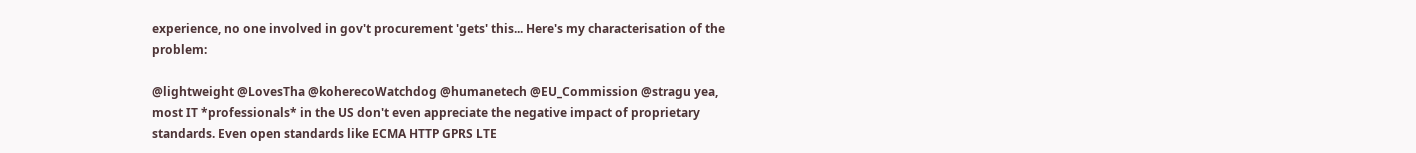experience, no one involved in gov't procurement 'gets' this... Here's my characterisation of the problem:

@lightweight @LovesTha @koherecoWatchdog @humanetech @EU_Commission @stragu yea, most IT *professionals* in the US don't even appreciate the negative impact of proprietary standards. Even open standards like ECMA HTTP GPRS LTE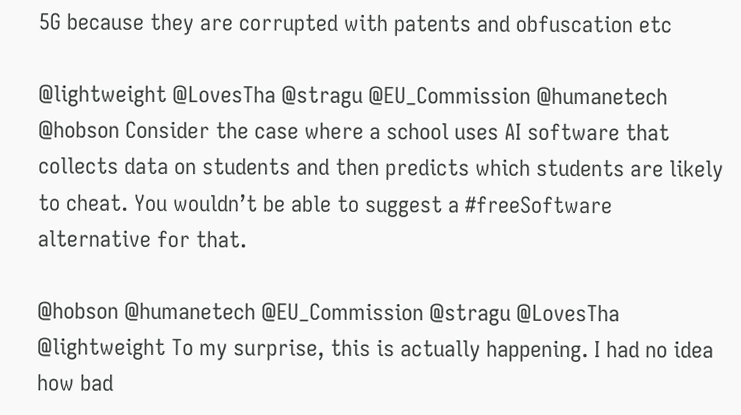5G because they are corrupted with patents and obfuscation etc

@lightweight @LovesTha @stragu @EU_Commission @humanetech @hobson Consider the case where a school uses AI software that collects data on students and then predicts which students are likely to cheat. You wouldn’t be able to suggest a #freeSoftware alternative for that.

@hobson @humanetech @EU_Commission @stragu @LovesTha @lightweight To my surprise, this is actually happening. I had no idea how bad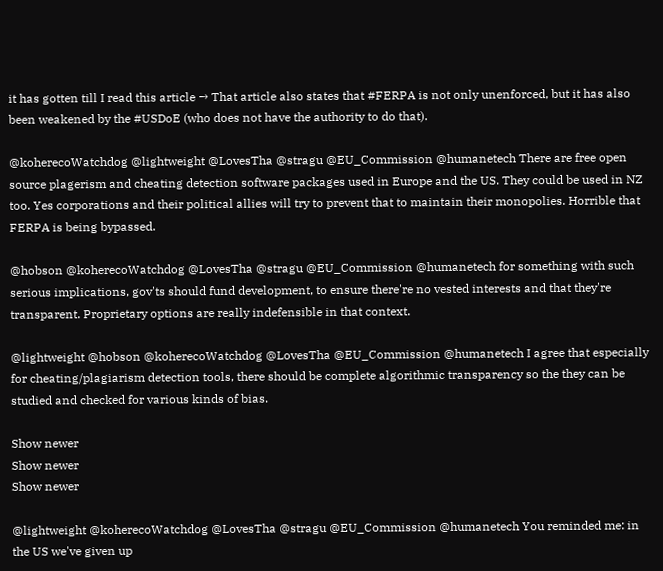it has gotten till I read this article → That article also states that #FERPA is not only unenforced, but it has also been weakened by the #USDoE (who does not have the authority to do that).

@koherecoWatchdog @lightweight @LovesTha @stragu @EU_Commission @humanetech There are free open source plagerism and cheating detection software packages used in Europe and the US. They could be used in NZ too. Yes corporations and their political allies will try to prevent that to maintain their monopolies. Horrible that FERPA is being bypassed.

@hobson @koherecoWatchdog @LovesTha @stragu @EU_Commission @humanetech for something with such serious implications, gov'ts should fund development, to ensure there're no vested interests and that they're transparent. Proprietary options are really indefensible in that context.

@lightweight @hobson @koherecoWatchdog @LovesTha @EU_Commission @humanetech I agree that especially for cheating/plagiarism detection tools, there should be complete algorithmic transparency so the they can be studied and checked for various kinds of bias.

Show newer
Show newer
Show newer

@lightweight @koherecoWatchdog @LovesTha @stragu @EU_Commission @humanetech You reminded me: in the US we've given up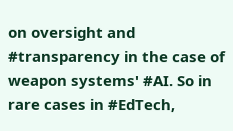on oversight and #transparency in the case of weapon systems' #AI. So in rare cases in #EdTech,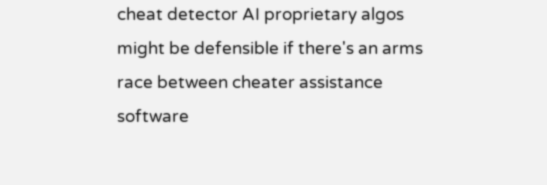cheat detector AI proprietary algos might be defensible if there's an arms race between cheater assistance software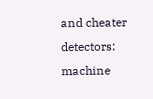and cheater detectors: machine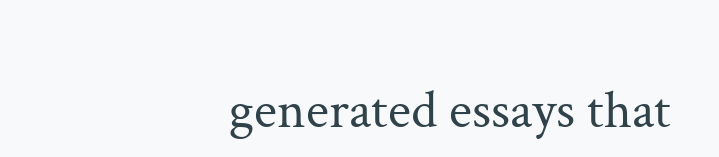generated essays that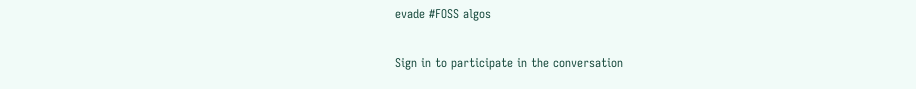evade #FOSS algos

Sign in to participate in the conversation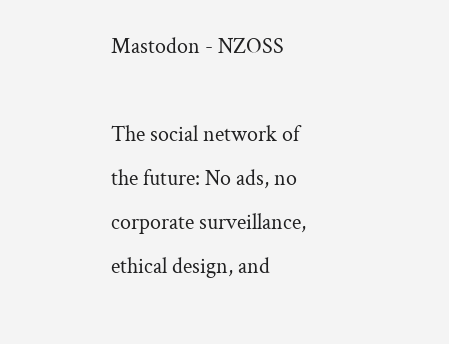Mastodon - NZOSS

The social network of the future: No ads, no corporate surveillance, ethical design, and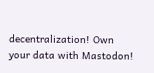decentralization! Own your data with Mastodon!